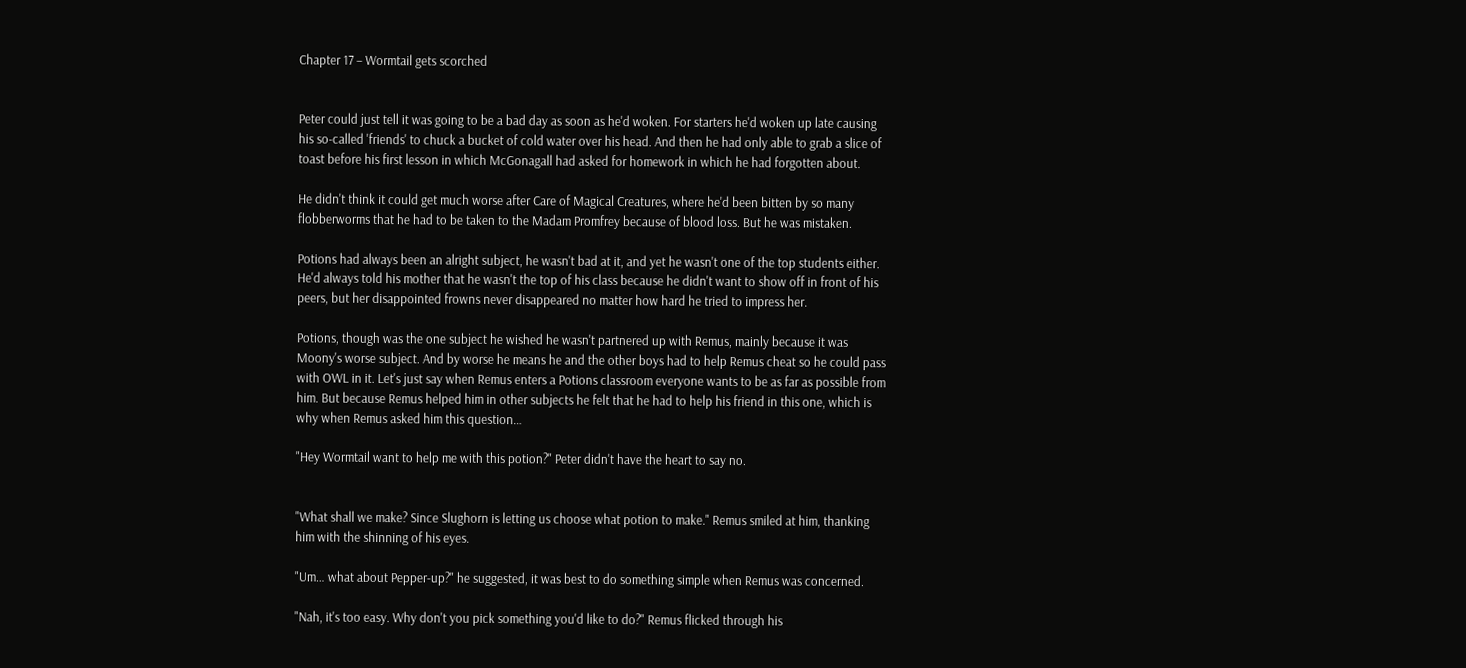Chapter 17 – Wormtail gets scorched


Peter could just tell it was going to be a bad day as soon as he'd woken. For starters he'd woken up late causing his so-called 'friends' to chuck a bucket of cold water over his head. And then he had only able to grab a slice of toast before his first lesson in which McGonagall had asked for homework in which he had forgotten about.

He didn't think it could get much worse after Care of Magical Creatures, where he'd been bitten by so many flobberworms that he had to be taken to the Madam Promfrey because of blood loss. But he was mistaken.

Potions had always been an alright subject, he wasn't bad at it, and yet he wasn't one of the top students either. He'd always told his mother that he wasn't the top of his class because he didn't want to show off in front of his peers, but her disappointed frowns never disappeared no matter how hard he tried to impress her.

Potions, though was the one subject he wished he wasn't partnered up with Remus, mainly because it was Moony's worse subject. And by worse he means he and the other boys had to help Remus cheat so he could pass with OWL in it. Let's just say when Remus enters a Potions classroom everyone wants to be as far as possible from him. But because Remus helped him in other subjects he felt that he had to help his friend in this one, which is why when Remus asked him this question…

"Hey Wormtail want to help me with this potion?" Peter didn't have the heart to say no.


"What shall we make? Since Slughorn is letting us choose what potion to make." Remus smiled at him, thanking him with the shinning of his eyes.

"Um… what about Pepper-up?" he suggested, it was best to do something simple when Remus was concerned.

"Nah, it's too easy. Why don't you pick something you'd like to do?" Remus flicked through his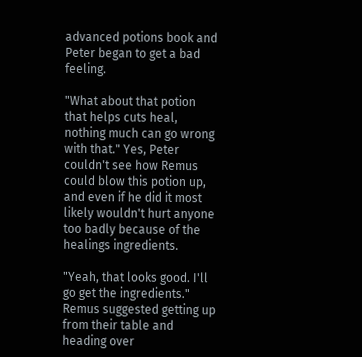advanced potions book and Peter began to get a bad feeling.

"What about that potion that helps cuts heal, nothing much can go wrong with that." Yes, Peter couldn't see how Remus could blow this potion up, and even if he did it most likely wouldn't hurt anyone too badly because of the healings ingredients.

"Yeah, that looks good. I'll go get the ingredients." Remus suggested getting up from their table and heading over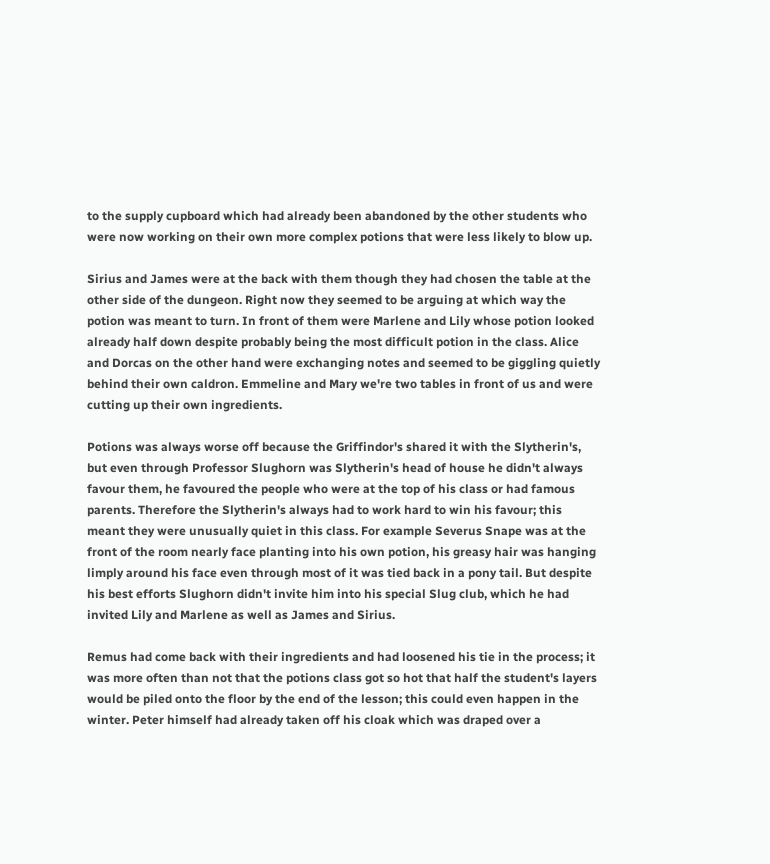to the supply cupboard which had already been abandoned by the other students who were now working on their own more complex potions that were less likely to blow up.

Sirius and James were at the back with them though they had chosen the table at the other side of the dungeon. Right now they seemed to be arguing at which way the potion was meant to turn. In front of them were Marlene and Lily whose potion looked already half down despite probably being the most difficult potion in the class. Alice and Dorcas on the other hand were exchanging notes and seemed to be giggling quietly behind their own caldron. Emmeline and Mary we're two tables in front of us and were cutting up their own ingredients.

Potions was always worse off because the Griffindor's shared it with the Slytherin's, but even through Professor Slughorn was Slytherin's head of house he didn't always favour them, he favoured the people who were at the top of his class or had famous parents. Therefore the Slytherin's always had to work hard to win his favour; this meant they were unusually quiet in this class. For example Severus Snape was at the front of the room nearly face planting into his own potion, his greasy hair was hanging limply around his face even through most of it was tied back in a pony tail. But despite his best efforts Slughorn didn't invite him into his special Slug club, which he had invited Lily and Marlene as well as James and Sirius.

Remus had come back with their ingredients and had loosened his tie in the process; it was more often than not that the potions class got so hot that half the student's layers would be piled onto the floor by the end of the lesson; this could even happen in the winter. Peter himself had already taken off his cloak which was draped over a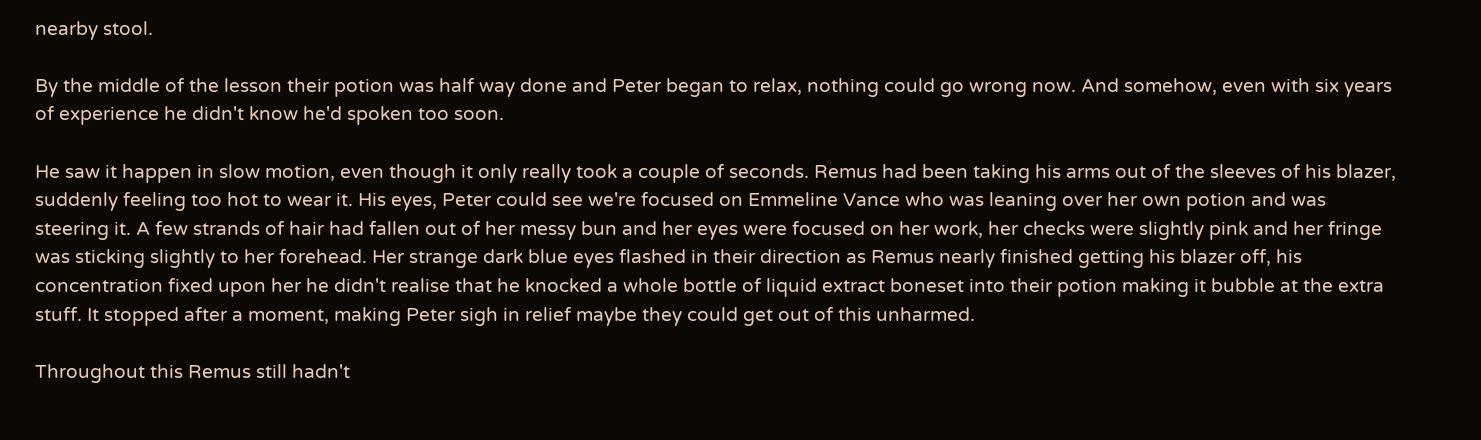nearby stool.

By the middle of the lesson their potion was half way done and Peter began to relax, nothing could go wrong now. And somehow, even with six years of experience he didn't know he'd spoken too soon.

He saw it happen in slow motion, even though it only really took a couple of seconds. Remus had been taking his arms out of the sleeves of his blazer, suddenly feeling too hot to wear it. His eyes, Peter could see we're focused on Emmeline Vance who was leaning over her own potion and was steering it. A few strands of hair had fallen out of her messy bun and her eyes were focused on her work, her checks were slightly pink and her fringe was sticking slightly to her forehead. Her strange dark blue eyes flashed in their direction as Remus nearly finished getting his blazer off, his concentration fixed upon her he didn't realise that he knocked a whole bottle of liquid extract boneset into their potion making it bubble at the extra stuff. It stopped after a moment, making Peter sigh in relief maybe they could get out of this unharmed.

Throughout this Remus still hadn't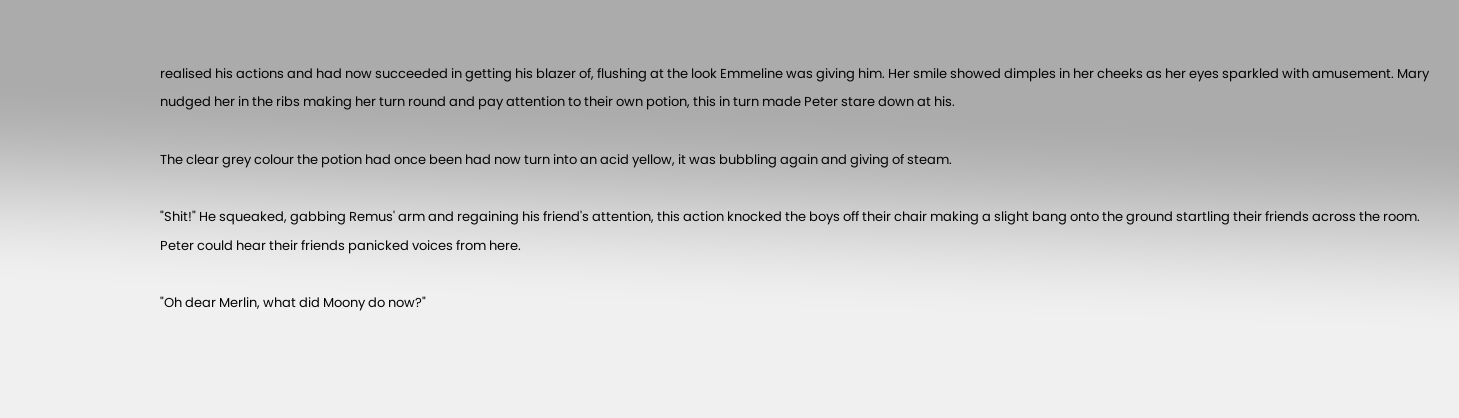realised his actions and had now succeeded in getting his blazer of, flushing at the look Emmeline was giving him. Her smile showed dimples in her cheeks as her eyes sparkled with amusement. Mary nudged her in the ribs making her turn round and pay attention to their own potion, this in turn made Peter stare down at his.

The clear grey colour the potion had once been had now turn into an acid yellow, it was bubbling again and giving of steam.

"Shit!" He squeaked, gabbing Remus' arm and regaining his friend's attention, this action knocked the boys off their chair making a slight bang onto the ground startling their friends across the room. Peter could hear their friends panicked voices from here.

"Oh dear Merlin, what did Moony do now?"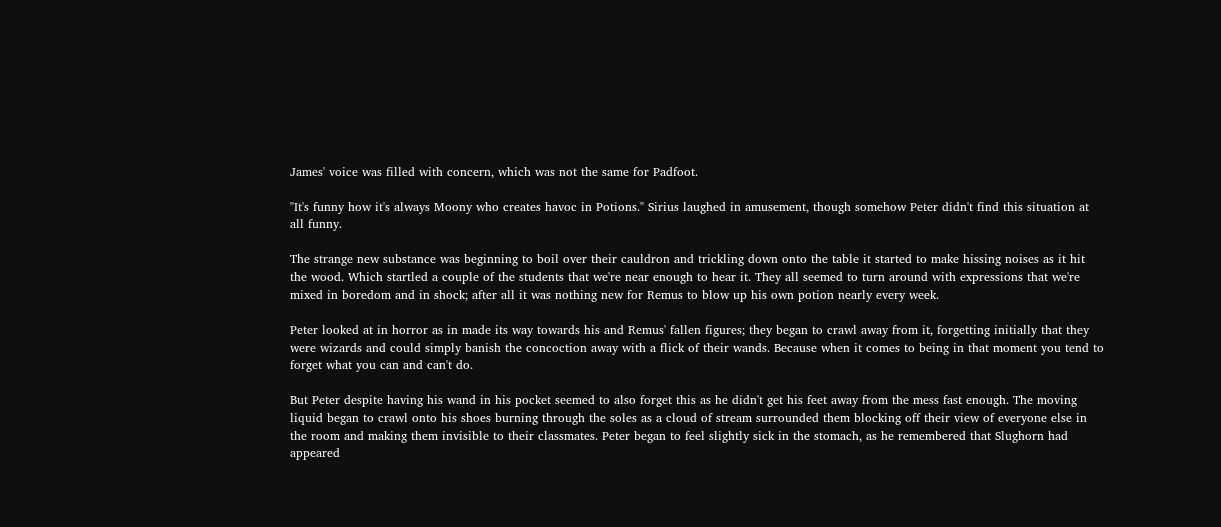James' voice was filled with concern, which was not the same for Padfoot.

"It's funny how it's always Moony who creates havoc in Potions." Sirius laughed in amusement, though somehow Peter didn't find this situation at all funny.

The strange new substance was beginning to boil over their cauldron and trickling down onto the table it started to make hissing noises as it hit the wood. Which startled a couple of the students that we're near enough to hear it. They all seemed to turn around with expressions that we're mixed in boredom and in shock; after all it was nothing new for Remus to blow up his own potion nearly every week.

Peter looked at in horror as in made its way towards his and Remus' fallen figures; they began to crawl away from it, forgetting initially that they were wizards and could simply banish the concoction away with a flick of their wands. Because when it comes to being in that moment you tend to forget what you can and can't do.

But Peter despite having his wand in his pocket seemed to also forget this as he didn't get his feet away from the mess fast enough. The moving liquid began to crawl onto his shoes burning through the soles as a cloud of stream surrounded them blocking off their view of everyone else in the room and making them invisible to their classmates. Peter began to feel slightly sick in the stomach, as he remembered that Slughorn had appeared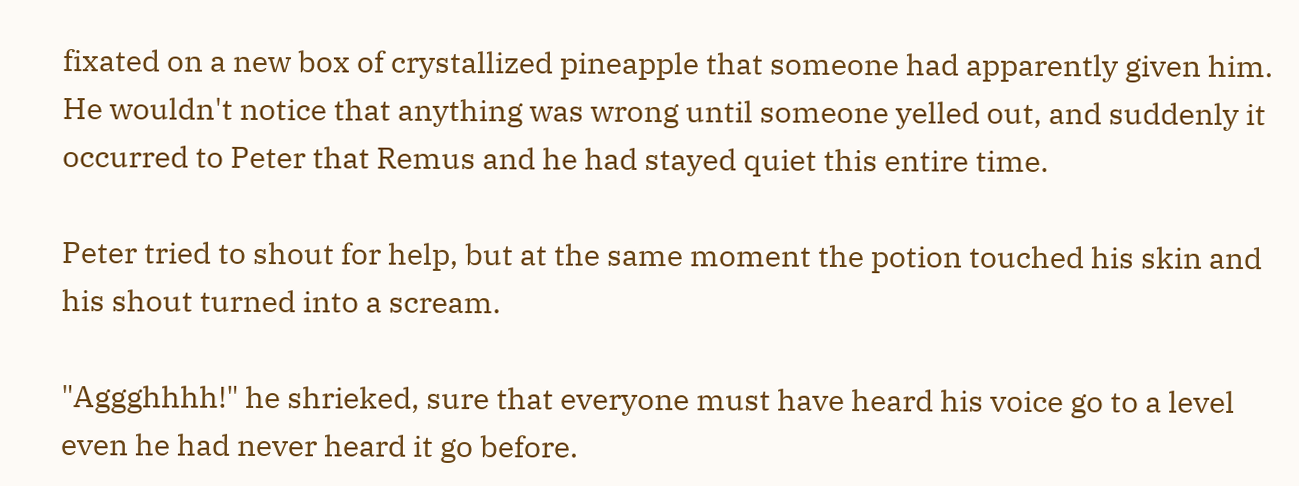fixated on a new box of crystallized pineapple that someone had apparently given him. He wouldn't notice that anything was wrong until someone yelled out, and suddenly it occurred to Peter that Remus and he had stayed quiet this entire time.

Peter tried to shout for help, but at the same moment the potion touched his skin and his shout turned into a scream.

"Aggghhhh!" he shrieked, sure that everyone must have heard his voice go to a level even he had never heard it go before.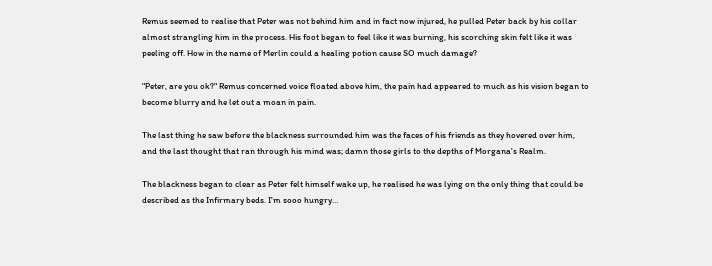Remus seemed to realise that Peter was not behind him and in fact now injured, he pulled Peter back by his collar almost strangling him in the process. His foot began to feel like it was burning, his scorching skin felt like it was peeling off. How in the name of Merlin could a healing potion cause SO much damage?

"Peter, are you ok?" Remus concerned voice floated above him, the pain had appeared to much as his vision began to become blurry and he let out a moan in pain.

The last thing he saw before the blackness surrounded him was the faces of his friends as they hovered over him, and the last thought that ran through his mind was; damn those girls to the depths of Morgana's Realm.

The blackness began to clear as Peter felt himself wake up, he realised he was lying on the only thing that could be described as the Infirmary beds. I'm sooo hungry…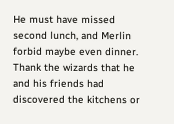He must have missed second lunch, and Merlin forbid maybe even dinner. Thank the wizards that he and his friends had discovered the kitchens or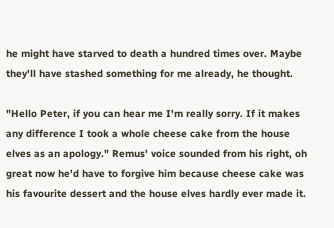he might have starved to death a hundred times over. Maybe they'll have stashed something for me already, he thought.

"Hello Peter, if you can hear me I'm really sorry. If it makes any difference I took a whole cheese cake from the house elves as an apology." Remus' voice sounded from his right, oh great now he'd have to forgive him because cheese cake was his favourite dessert and the house elves hardly ever made it.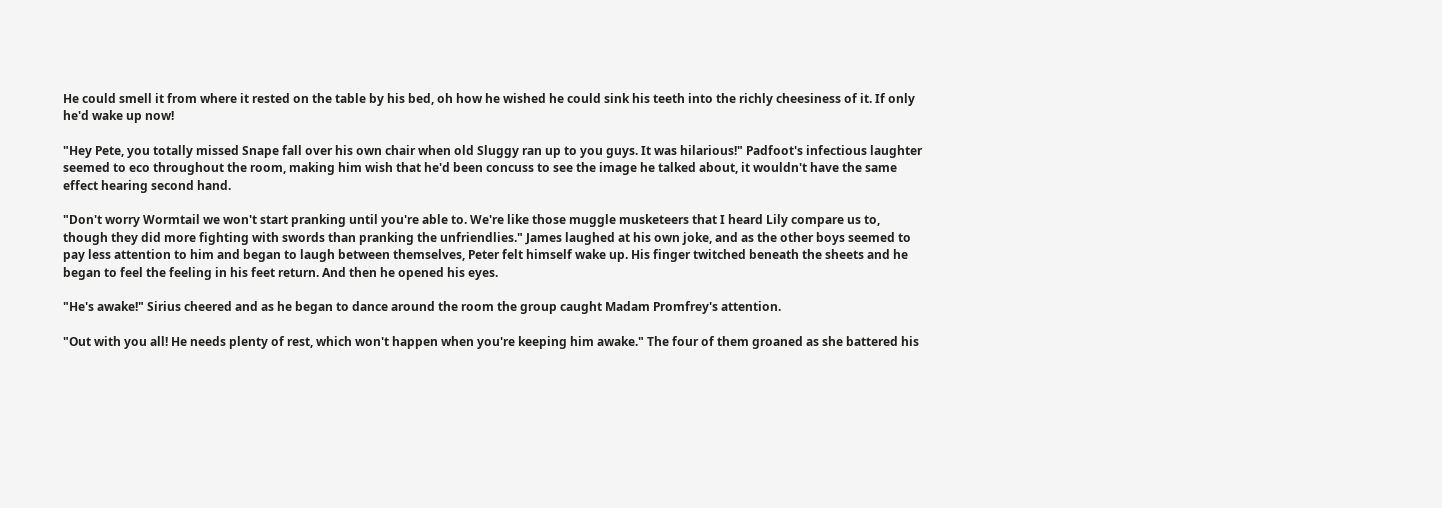He could smell it from where it rested on the table by his bed, oh how he wished he could sink his teeth into the richly cheesiness of it. If only he'd wake up now!

"Hey Pete, you totally missed Snape fall over his own chair when old Sluggy ran up to you guys. It was hilarious!" Padfoot's infectious laughter seemed to eco throughout the room, making him wish that he'd been concuss to see the image he talked about, it wouldn't have the same effect hearing second hand.

"Don't worry Wormtail we won't start pranking until you're able to. We're like those muggle musketeers that I heard Lily compare us to, though they did more fighting with swords than pranking the unfriendlies." James laughed at his own joke, and as the other boys seemed to pay less attention to him and began to laugh between themselves, Peter felt himself wake up. His finger twitched beneath the sheets and he began to feel the feeling in his feet return. And then he opened his eyes.

"He's awake!" Sirius cheered and as he began to dance around the room the group caught Madam Promfrey's attention.

"Out with you all! He needs plenty of rest, which won't happen when you're keeping him awake." The four of them groaned as she battered his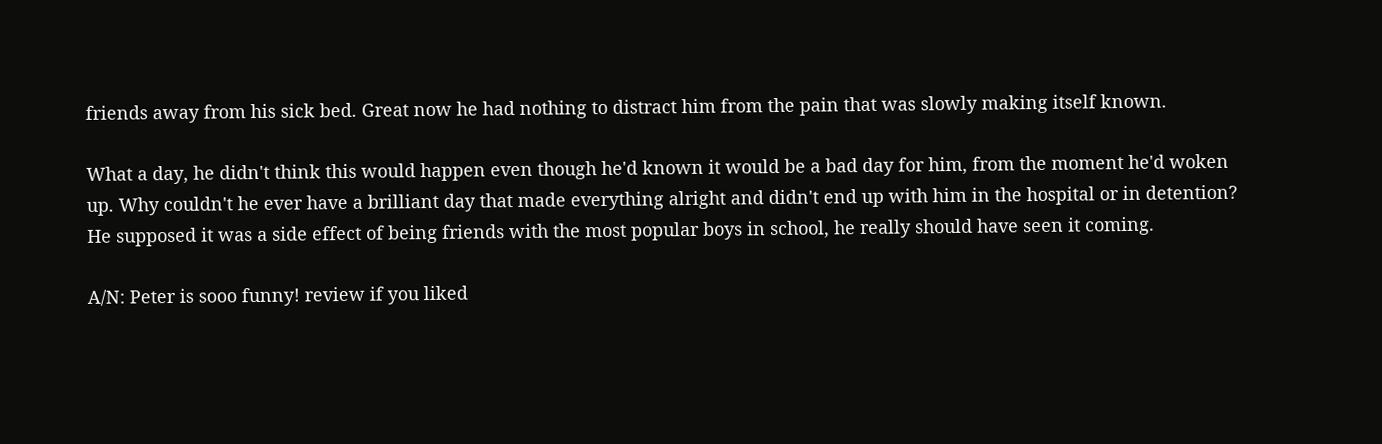friends away from his sick bed. Great now he had nothing to distract him from the pain that was slowly making itself known.

What a day, he didn't think this would happen even though he'd known it would be a bad day for him, from the moment he'd woken up. Why couldn't he ever have a brilliant day that made everything alright and didn't end up with him in the hospital or in detention? He supposed it was a side effect of being friends with the most popular boys in school, he really should have seen it coming.

A/N: Peter is sooo funny! review if you liked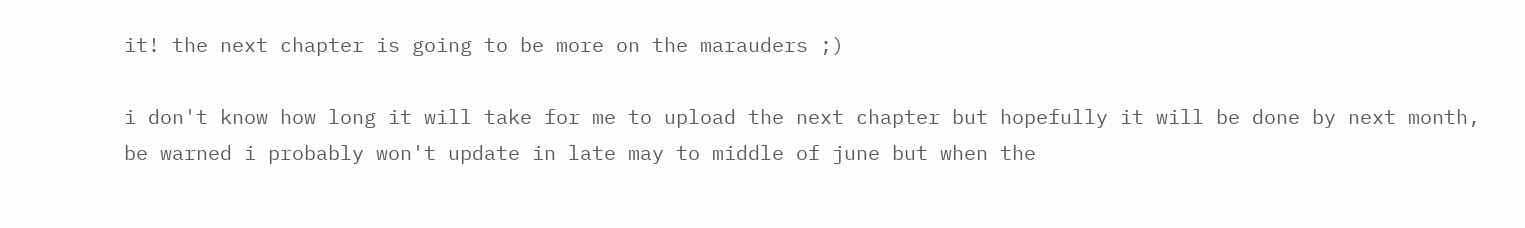it! the next chapter is going to be more on the marauders ;)

i don't know how long it will take for me to upload the next chapter but hopefully it will be done by next month, be warned i probably won't update in late may to middle of june but when the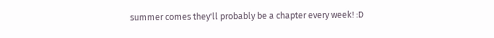summer comes they'll probably be a chapter every week! :D